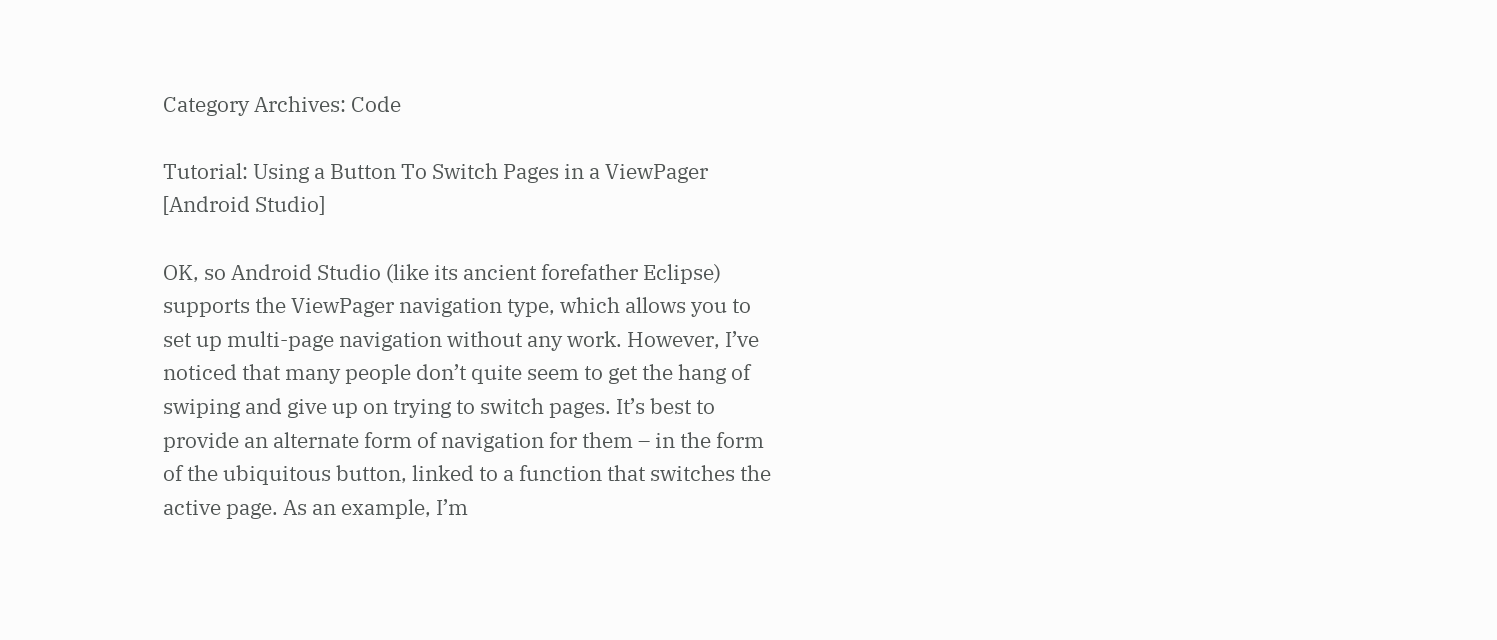Category Archives: Code

Tutorial: Using a Button To Switch Pages in a ViewPager [Android Studio]

OK, so Android Studio (like its ancient forefather Eclipse) supports the ViewPager navigation type, which allows you to set up multi-page navigation without any work. However, I’ve noticed that many people don’t quite seem to get the hang of swiping and give up on trying to switch pages. It’s best to provide an alternate form of navigation for them – in the form of the ubiquitous button, linked to a function that switches the active page. As an example, I’m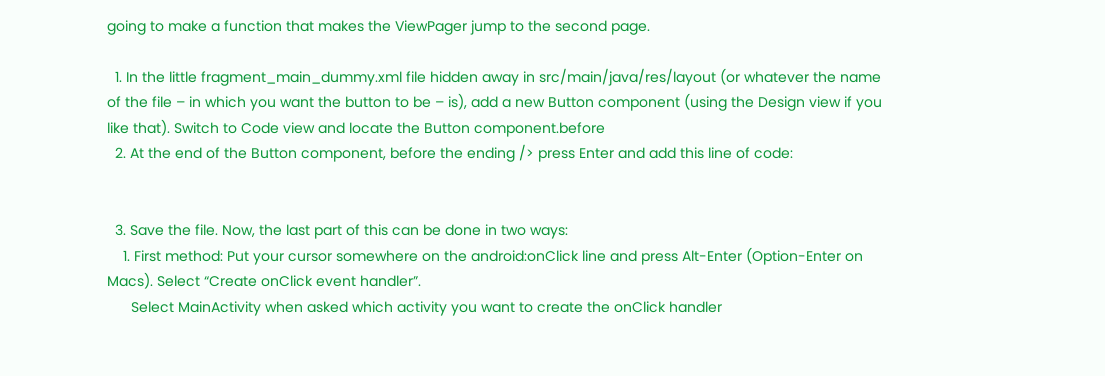going to make a function that makes the ViewPager jump to the second page.

  1. In the little fragment_main_dummy.xml file hidden away in src/main/java/res/layout (or whatever the name of the file – in which you want the button to be – is), add a new Button component (using the Design view if you like that). Switch to Code view and locate the Button component.before
  2. At the end of the Button component, before the ending /> press Enter and add this line of code:


  3. Save the file. Now, the last part of this can be done in two ways:
    1. First method: Put your cursor somewhere on the android:onClick line and press Alt-Enter (Option-Enter on Macs). Select “Create onClick event handler”.
      Select MainActivity when asked which activity you want to create the onClick handler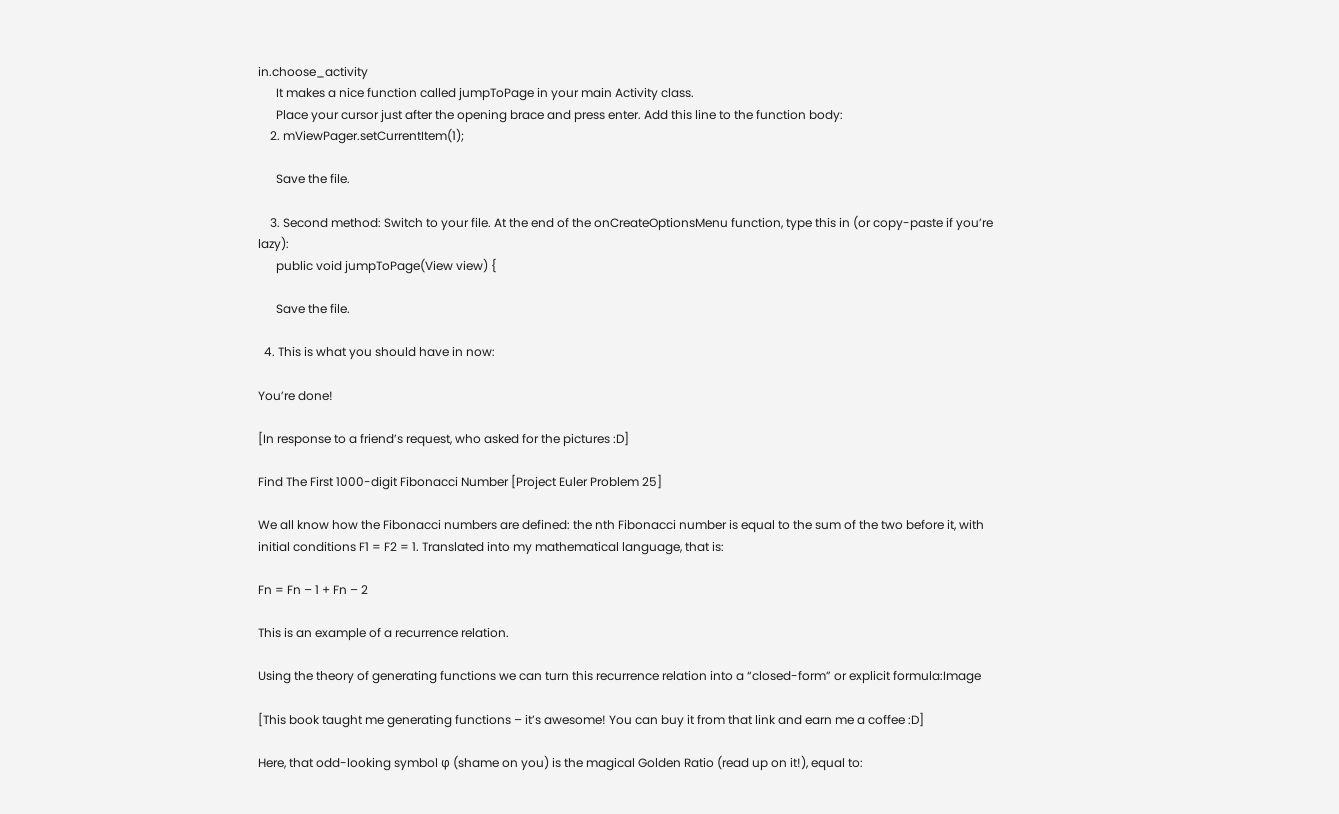in.choose_activity
      It makes a nice function called jumpToPage in your main Activity class.
      Place your cursor just after the opening brace and press enter. Add this line to the function body:
    2. mViewPager.setCurrentItem(1);

      Save the file.

    3. Second method: Switch to your file. At the end of the onCreateOptionsMenu function, type this in (or copy-paste if you’re lazy):
      public void jumpToPage(View view) {

      Save the file.

  4. This is what you should have in now:

You’re done!

[In response to a friend’s request, who asked for the pictures :D]

Find The First 1000-digit Fibonacci Number [Project Euler Problem 25]

We all know how the Fibonacci numbers are defined: the nth Fibonacci number is equal to the sum of the two before it, with initial conditions F1 = F2 = 1. Translated into my mathematical language, that is:

Fn = Fn – 1 + Fn – 2

This is an example of a recurrence relation.

Using the theory of generating functions we can turn this recurrence relation into a “closed-form” or explicit formula:Image

[This book taught me generating functions – it’s awesome! You can buy it from that link and earn me a coffee :D]

Here, that odd-looking symbol φ (shame on you) is the magical Golden Ratio (read up on it!), equal to: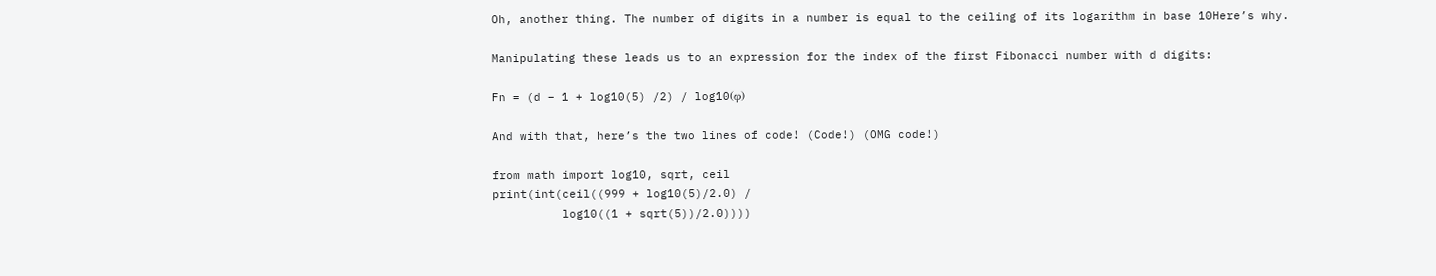Oh, another thing. The number of digits in a number is equal to the ceiling of its logarithm in base 10Here’s why.

Manipulating these leads us to an expression for the index of the first Fibonacci number with d digits:

Fn = (d − 1 + log10(5) /2) / log10(φ)

And with that, here’s the two lines of code! (Code!) (OMG code!)

from math import log10, sqrt, ceil
print(int(ceil((999 + log10(5)/2.0) /
          log10((1 + sqrt(5))/2.0))))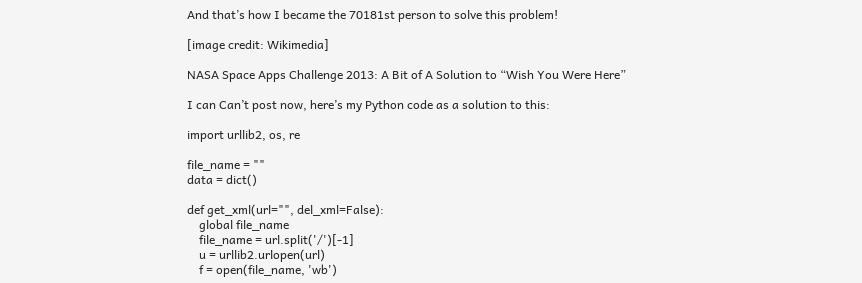And that’s how I became the 70181st person to solve this problem!

[image credit: Wikimedia]

NASA Space Apps Challenge 2013: A Bit of A Solution to “Wish You Were Here”

I can Can’t post now, here’s my Python code as a solution to this:

import urllib2, os, re

file_name = ""
data = dict()

def get_xml(url="", del_xml=False):
    global file_name
    file_name = url.split('/')[-1]
    u = urllib2.urlopen(url)
    f = open(file_name, 'wb')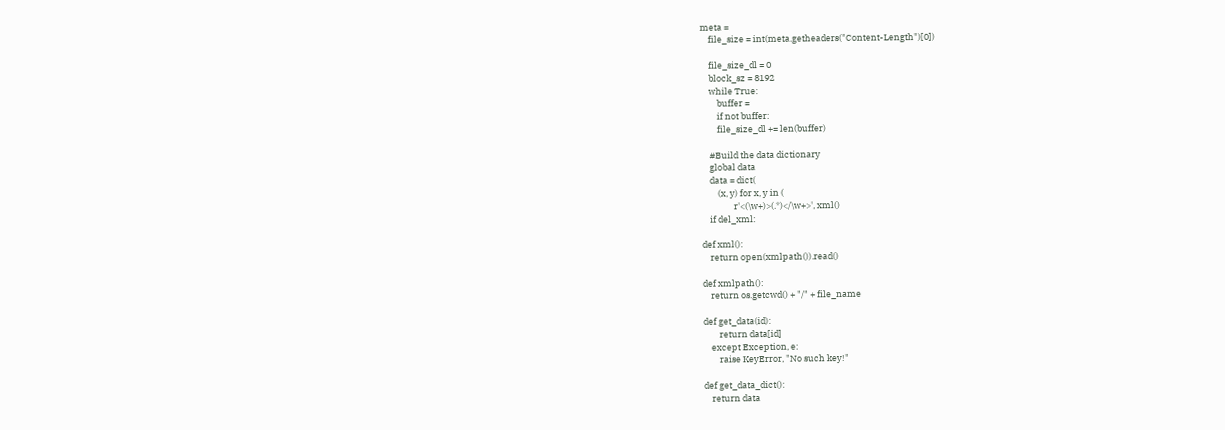meta =
    file_size = int(meta.getheaders("Content-Length")[0])

    file_size_dl = 0
    block_sz = 8192
    while True:
        buffer =
        if not buffer:
        file_size_dl += len(buffer)

    #Build the data dictionary
    global data
    data = dict(
        (x, y) for x, y in (
                r'<(\w+)>(.*)</\w+>', xml()
    if del_xml:

def xml():
    return open(xmlpath()).read()

def xmlpath():
    return os.getcwd() + "/" + file_name

def get_data(id):
        return data[id]
    except Exception, e:
        raise KeyError, "No such key!"

def get_data_dict():
    return data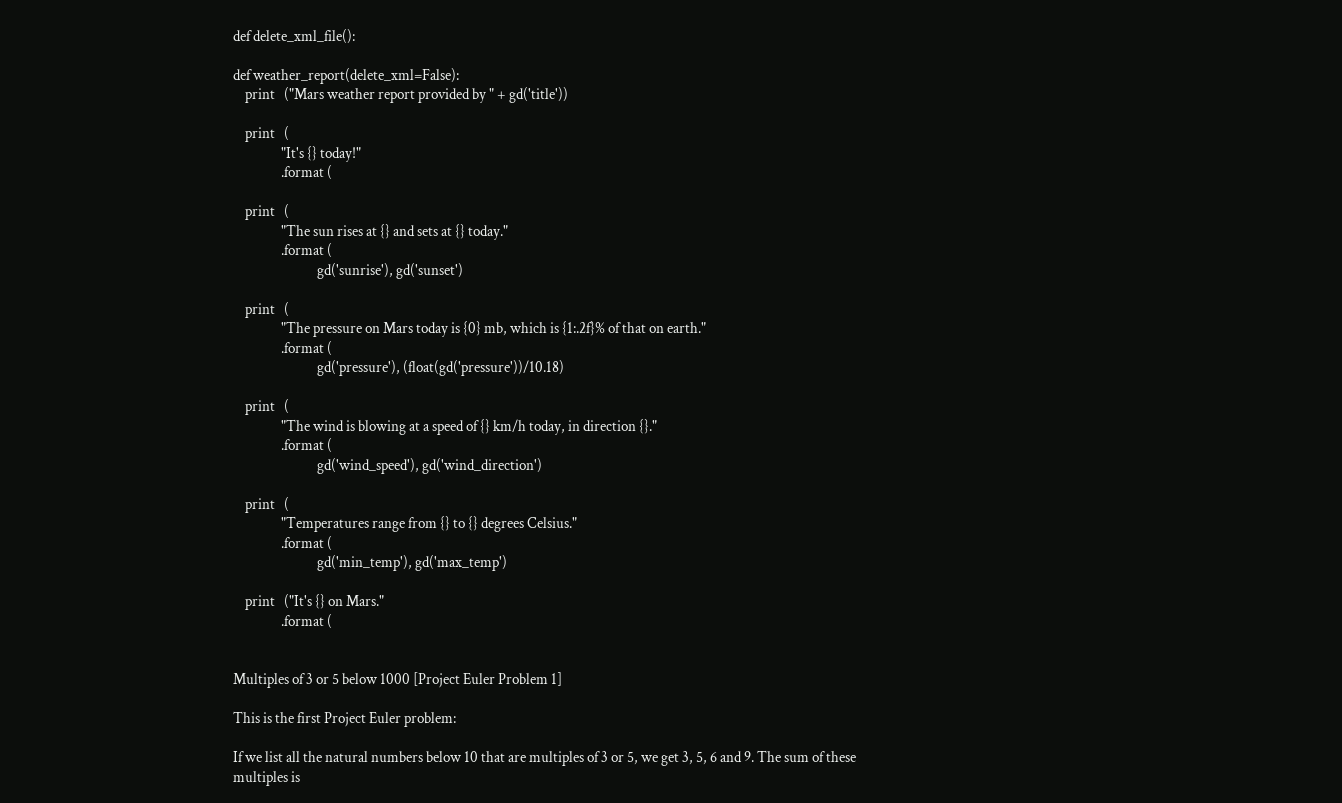def delete_xml_file():

def weather_report(delete_xml=False):
    print   ("Mars weather report provided by " + gd('title'))

    print   (
                "It's {} today!"
                .format (

    print   (
                "The sun rises at {} and sets at {} today."
                .format (
                            gd('sunrise'), gd('sunset')

    print   (
                "The pressure on Mars today is {0} mb, which is {1:.2f}% of that on earth."
                .format (
                            gd('pressure'), (float(gd('pressure'))/10.18)

    print   (
                "The wind is blowing at a speed of {} km/h today, in direction {}."
                .format (
                            gd('wind_speed'), gd('wind_direction')

    print   (
                "Temperatures range from {} to {} degrees Celsius."
                .format (
                            gd('min_temp'), gd('max_temp')

    print   ("It's {} on Mars."
                .format (


Multiples of 3 or 5 below 1000 [Project Euler Problem 1]

This is the first Project Euler problem:

If we list all the natural numbers below 10 that are multiples of 3 or 5, we get 3, 5, 6 and 9. The sum of these multiples is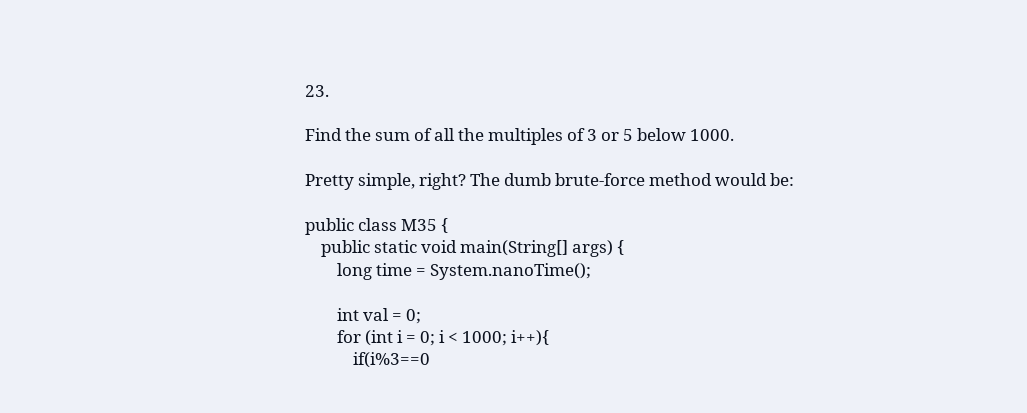23.

Find the sum of all the multiples of 3 or 5 below 1000.

Pretty simple, right? The dumb brute-force method would be:

public class M35 {
    public static void main(String[] args) {
        long time = System.nanoTime();

        int val = 0;
        for (int i = 0; i < 1000; i++){
            if(i%3==0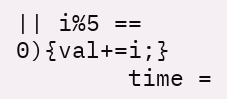|| i%5 == 0){val+=i;}
        time =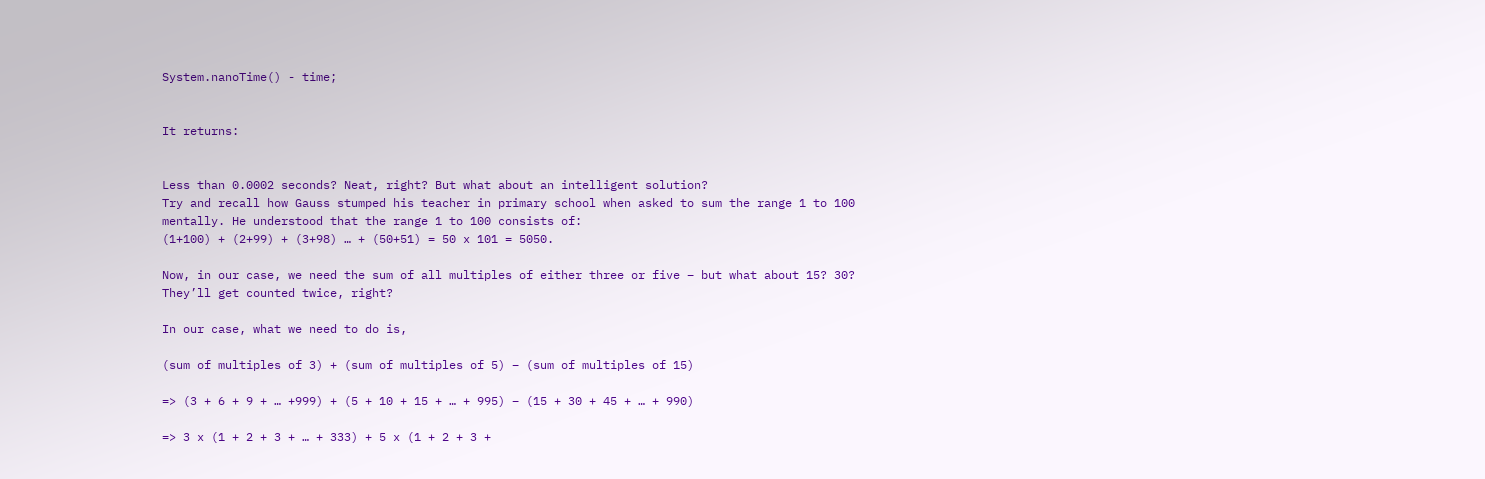System.nanoTime() - time;


It returns:


Less than 0.0002 seconds? Neat, right? But what about an intelligent solution?
Try and recall how Gauss stumped his teacher in primary school when asked to sum the range 1 to 100 mentally. He understood that the range 1 to 100 consists of:
(1+100) + (2+99) + (3+98) … + (50+51) = 50 x 101 = 5050.

Now, in our case, we need the sum of all multiples of either three or five – but what about 15? 30? They’ll get counted twice, right?

In our case, what we need to do is,

(sum of multiples of 3) + (sum of multiples of 5) – (sum of multiples of 15)

=> (3 + 6 + 9 + … +999) + (5 + 10 + 15 + … + 995) – (15 + 30 + 45 + … + 990)

=> 3 x (1 + 2 + 3 + … + 333) + 5 x (1 + 2 + 3 +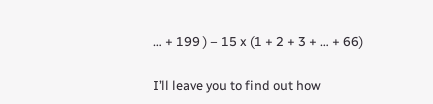… + 199 ) – 15 x (1 + 2 + 3 + … + 66)

I’ll leave you to find out how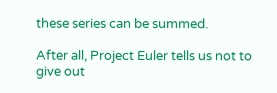these series can be summed.

After all, Project Euler tells us not to give out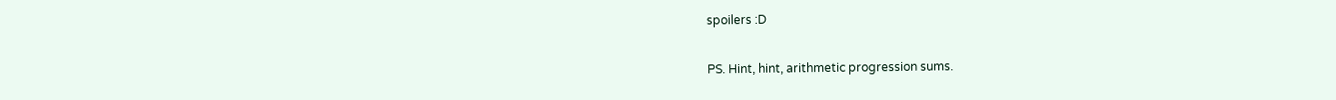spoilers :D

PS. Hint, hint, arithmetic progression sums.